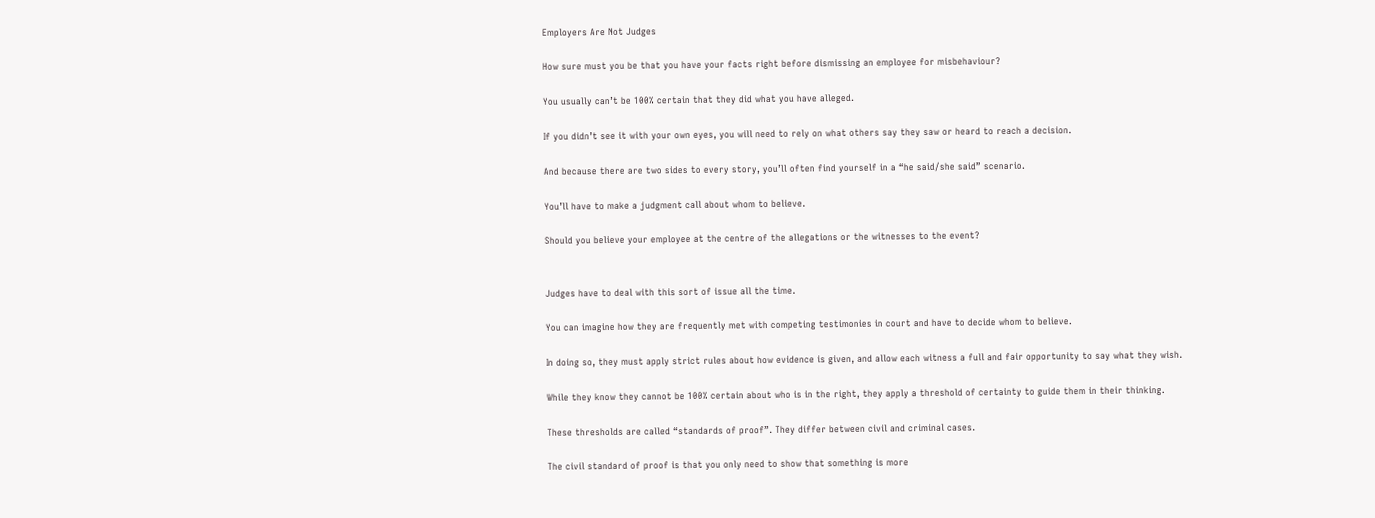Employers Are Not Judges

How sure must you be that you have your facts right before dismissing an employee for misbehaviour?

You usually can’t be 100% certain that they did what you have alleged.

If you didn’t see it with your own eyes, you will need to rely on what others say they saw or heard to reach a decision.

And because there are two sides to every story, you’ll often find yourself in a “he said/she said” scenario.

You’ll have to make a judgment call about whom to believe.

Should you believe your employee at the centre of the allegations or the witnesses to the event?


Judges have to deal with this sort of issue all the time.

You can imagine how they are frequently met with competing testimonies in court and have to decide whom to believe.

In doing so, they must apply strict rules about how evidence is given, and allow each witness a full and fair opportunity to say what they wish.

While they know they cannot be 100% certain about who is in the right, they apply a threshold of certainty to guide them in their thinking.

These thresholds are called “standards of proof”. They differ between civil and criminal cases.

The civil standard of proof is that you only need to show that something is more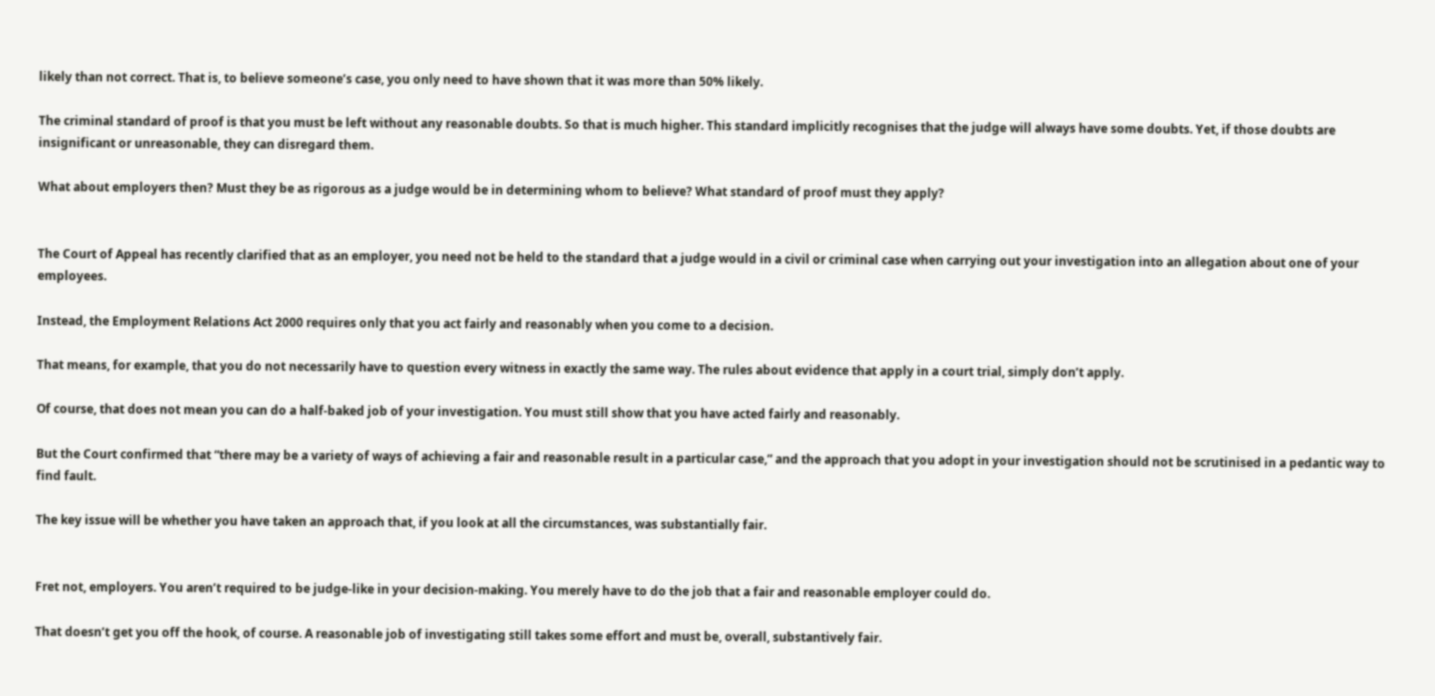likely than not correct. That is, to believe someone’s case, you only need to have shown that it was more than 50% likely.

The criminal standard of proof is that you must be left without any reasonable doubts. So that is much higher. This standard implicitly recognises that the judge will always have some doubts. Yet, if those doubts are insignificant or unreasonable, they can disregard them.

What about employers then? Must they be as rigorous as a judge would be in determining whom to believe? What standard of proof must they apply?


The Court of Appeal has recently clarified that as an employer, you need not be held to the standard that a judge would in a civil or criminal case when carrying out your investigation into an allegation about one of your employees.

Instead, the Employment Relations Act 2000 requires only that you act fairly and reasonably when you come to a decision.

That means, for example, that you do not necessarily have to question every witness in exactly the same way. The rules about evidence that apply in a court trial, simply don’t apply.

Of course, that does not mean you can do a half-baked job of your investigation. You must still show that you have acted fairly and reasonably.

But the Court confirmed that “there may be a variety of ways of achieving a fair and reasonable result in a particular case,” and the approach that you adopt in your investigation should not be scrutinised in a pedantic way to find fault.

The key issue will be whether you have taken an approach that, if you look at all the circumstances, was substantially fair.


Fret not, employers. You aren’t required to be judge-like in your decision-making. You merely have to do the job that a fair and reasonable employer could do.

That doesn’t get you off the hook, of course. A reasonable job of investigating still takes some effort and must be, overall, substantively fair.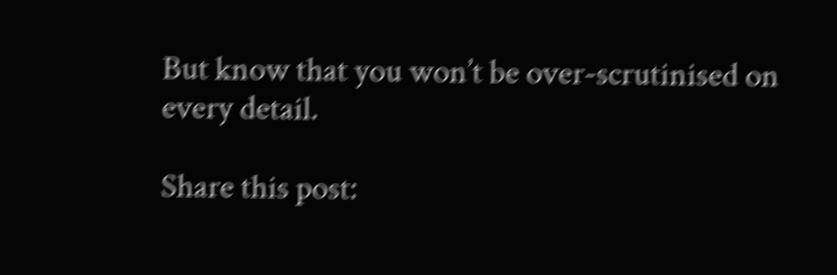But know that you won’t be over-scrutinised on every detail.

Share this post: